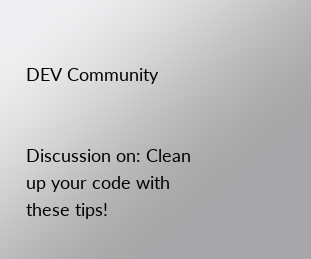DEV Community


Discussion on: Clean up your code with these tips!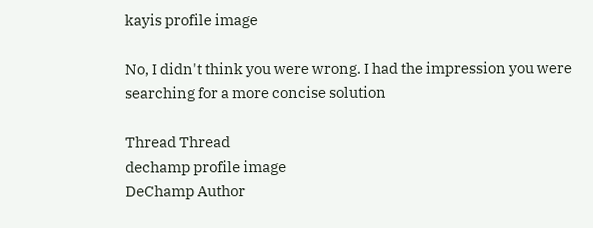kayis profile image

No, I didn't think you were wrong. I had the impression you were searching for a more concise solution

Thread Thread
dechamp profile image
DeChamp Author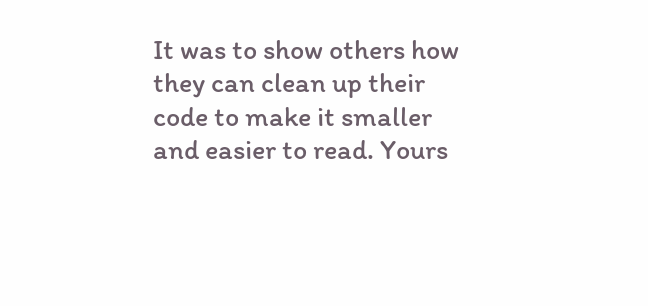It was to show others how they can clean up their code to make it smaller and easier to read. Yours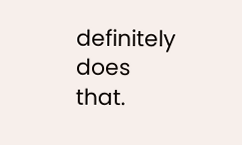definitely does that.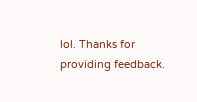lol. Thanks for providing feedback.